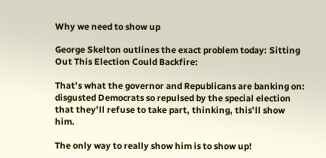Why we need to show up

George Skelton outlines the exact problem today: Sitting Out This Election Could Backfire:

That’s what the governor and Republicans are banking on: disgusted Democrats so repulsed by the special election that they’ll refuse to take part, thinking, this’ll show him.

The only way to really show him is to show up!